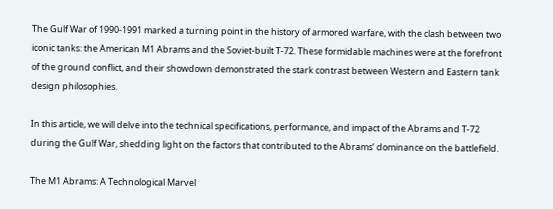The Gulf War of 1990-1991 marked a turning point in the history of armored warfare, with the clash between two iconic tanks: the American M1 Abrams and the Soviet-built T-72. These formidable machines were at the forefront of the ground conflict, and their showdown demonstrated the stark contrast between Western and Eastern tank design philosophies.

In this article, we will delve into the technical specifications, performance, and impact of the Abrams and T-72 during the Gulf War, shedding light on the factors that contributed to the Abrams’ dominance on the battlefield.

The M1 Abrams: A Technological Marvel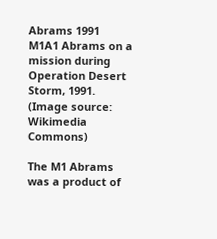Abrams 1991
M1A1 Abrams on a mission during Operation Desert Storm, 1991. (Image source: Wikimedia Commons)

The M1 Abrams was a product of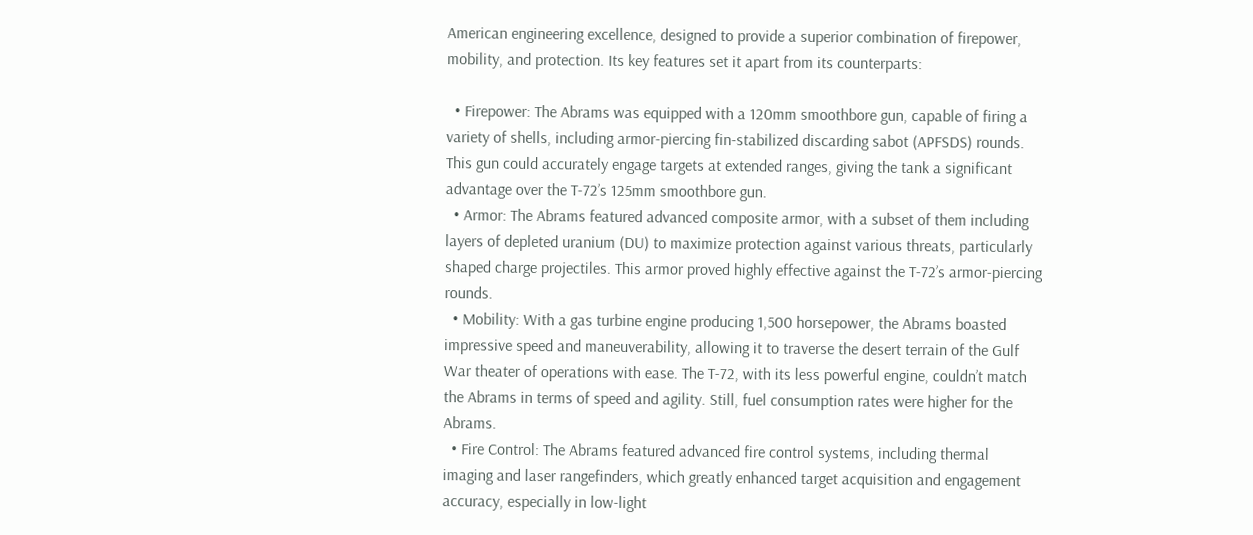American engineering excellence, designed to provide a superior combination of firepower, mobility, and protection. Its key features set it apart from its counterparts:

  • Firepower: The Abrams was equipped with a 120mm smoothbore gun, capable of firing a variety of shells, including armor-piercing fin-stabilized discarding sabot (APFSDS) rounds. This gun could accurately engage targets at extended ranges, giving the tank a significant advantage over the T-72’s 125mm smoothbore gun.
  • Armor: The Abrams featured advanced composite armor, with a subset of them including layers of depleted uranium (DU) to maximize protection against various threats, particularly shaped charge projectiles. This armor proved highly effective against the T-72’s armor-piercing rounds.
  • Mobility: With a gas turbine engine producing 1,500 horsepower, the Abrams boasted impressive speed and maneuverability, allowing it to traverse the desert terrain of the Gulf War theater of operations with ease. The T-72, with its less powerful engine, couldn’t match the Abrams in terms of speed and agility. Still, fuel consumption rates were higher for the Abrams.
  • Fire Control: The Abrams featured advanced fire control systems, including thermal imaging and laser rangefinders, which greatly enhanced target acquisition and engagement accuracy, especially in low-light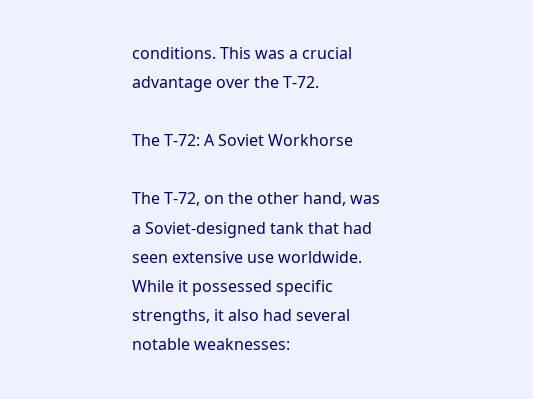conditions. This was a crucial advantage over the T-72.

The T-72: A Soviet Workhorse

The T-72, on the other hand, was a Soviet-designed tank that had seen extensive use worldwide. While it possessed specific strengths, it also had several notable weaknesses: